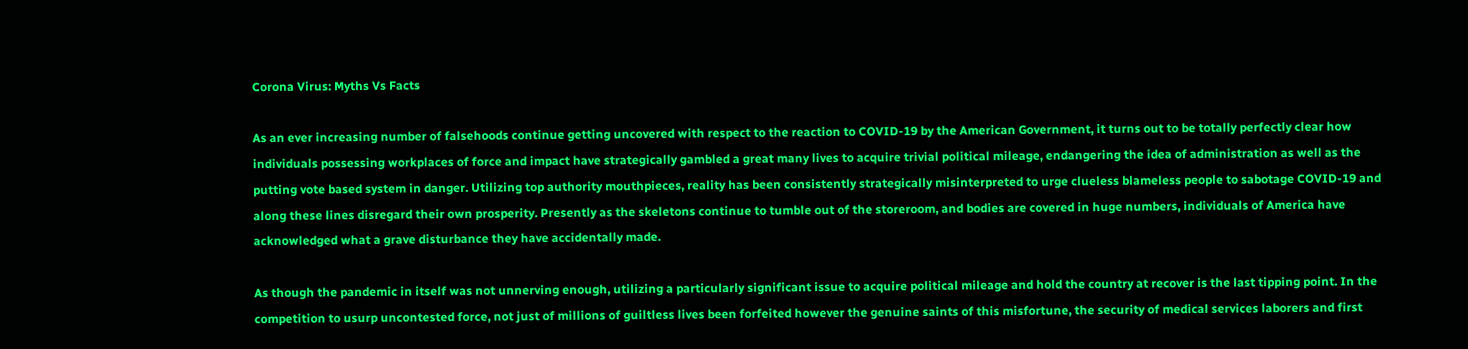Corona Virus: Myths Vs Facts

As an ever increasing number of falsehoods continue getting uncovered with respect to the reaction to COVID-19 by the American Government, it turns out to be totally perfectly clear how individuals possessing workplaces of force and impact have strategically gambled a great many lives to acquire trivial political mileage, endangering the idea of administration as well as the putting vote based system in danger. Utilizing top authority mouthpieces, reality has been consistently strategically misinterpreted to urge clueless blameless people to sabotage COVID-19 and along these lines disregard their own prosperity. Presently as the skeletons continue to tumble out of the storeroom, and bodies are covered in huge numbers, individuals of America have acknowledged what a grave disturbance they have accidentally made.

As though the pandemic in itself was not unnerving enough, utilizing a particularly significant issue to acquire political mileage and hold the country at recover is the last tipping point. In the competition to usurp uncontested force, not just of millions of guiltless lives been forfeited however the genuine saints of this misfortune, the security of medical services laborers and first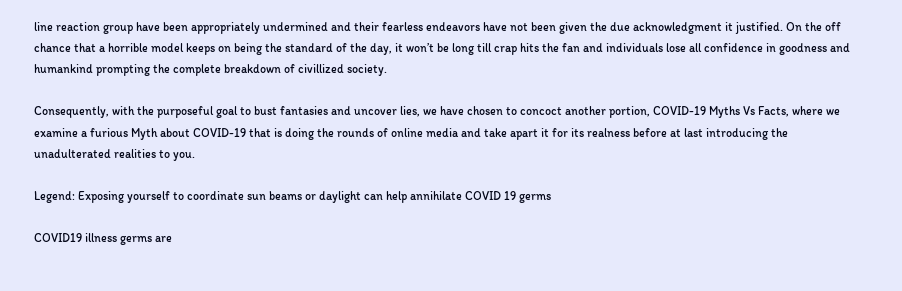line reaction group have been appropriately undermined and their fearless endeavors have not been given the due acknowledgment it justified. On the off chance that a horrible model keeps on being the standard of the day, it won’t be long till crap hits the fan and individuals lose all confidence in goodness and humankind prompting the complete breakdown of civillized society.

Consequently, with the purposeful goal to bust fantasies and uncover lies, we have chosen to concoct another portion, COVID-19 Myths Vs Facts, where we examine a furious Myth about COVID-19 that is doing the rounds of online media and take apart it for its realness before at last introducing the unadulterated realities to you.

Legend: Exposing yourself to coordinate sun beams or daylight can help annihilate COVID 19 germs

COVID19 illness germs are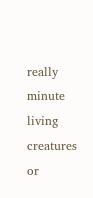really minute living creatures or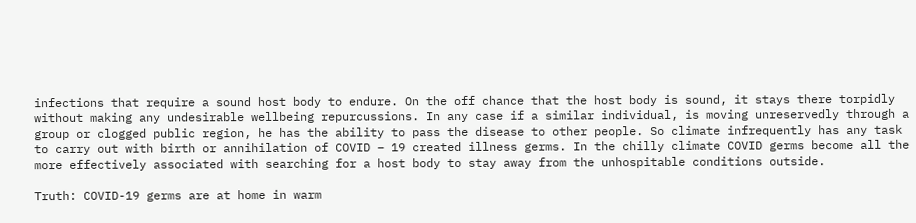infections that require a sound host body to endure. On the off chance that the host body is sound, it stays there torpidly without making any undesirable wellbeing repurcussions. In any case if a similar individual, is moving unreservedly through a group or clogged public region, he has the ability to pass the disease to other people. So climate infrequently has any task to carry out with birth or annihilation of COVID – 19 created illness germs. In the chilly climate COVID germs become all the more effectively associated with searching for a host body to stay away from the unhospitable conditions outside.

Truth: COVID-19 germs are at home in warm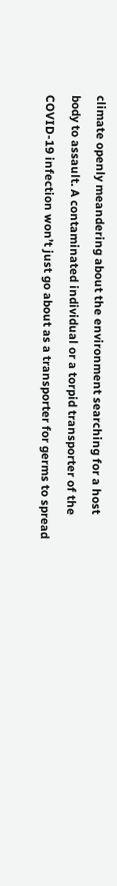climate openly meandering about the environment searching for a host body to assault. A contaminated individual or a torpid transporter of the COVID-19 infection won’t just go about as a transporter for germs to spread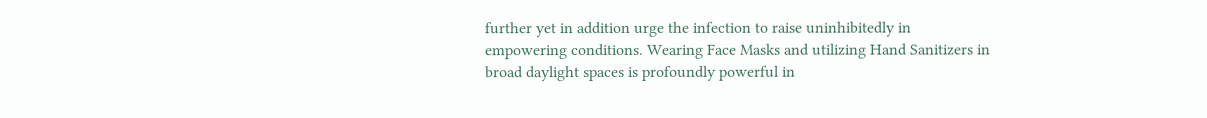further yet in addition urge the infection to raise uninhibitedly in empowering conditions. Wearing Face Masks and utilizing Hand Sanitizers in broad daylight spaces is profoundly powerful in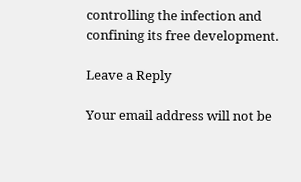controlling the infection and confining its free development.

Leave a Reply

Your email address will not be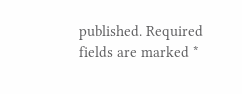published. Required fields are marked *